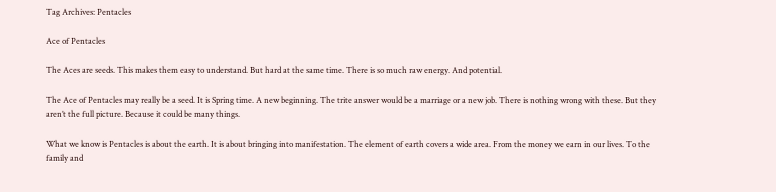Tag Archives: Pentacles

Ace of Pentacles

The Aces are seeds. This makes them easy to understand. But hard at the same time. There is so much raw energy. And potential.

The Ace of Pentacles may really be a seed. It is Spring time. A new beginning. The trite answer would be a marriage or a new job. There is nothing wrong with these. But they aren’t the full picture. Because it could be many things.

What we know is Pentacles is about the earth. It is about bringing into manifestation. The element of earth covers a wide area. From the money we earn in our lives. To the family and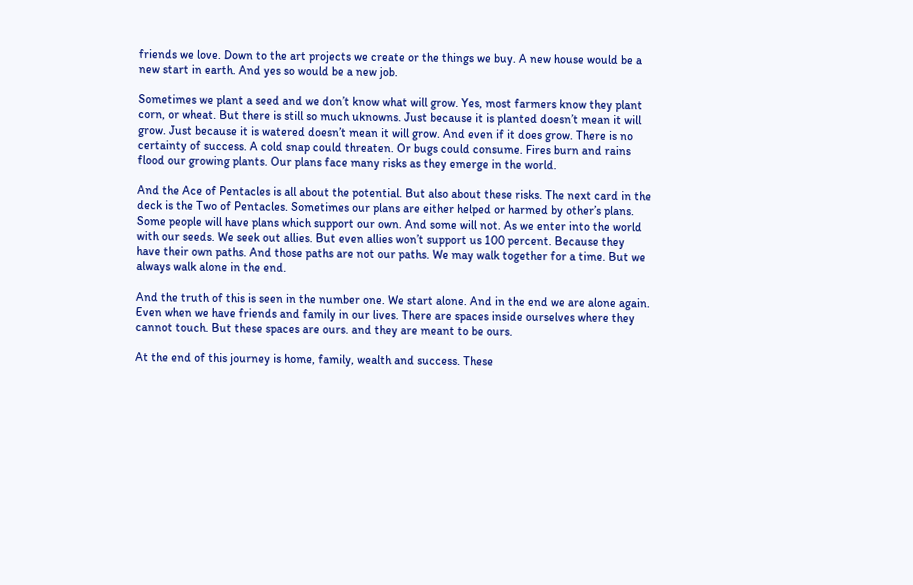friends we love. Down to the art projects we create or the things we buy. A new house would be a new start in earth. And yes so would be a new job.

Sometimes we plant a seed and we don’t know what will grow. Yes, most farmers know they plant corn, or wheat. But there is still so much uknowns. Just because it is planted doesn’t mean it will grow. Just because it is watered doesn’t mean it will grow. And even if it does grow. There is no certainty of success. A cold snap could threaten. Or bugs could consume. Fires burn and rains flood our growing plants. Our plans face many risks as they emerge in the world.

And the Ace of Pentacles is all about the potential. But also about these risks. The next card in the deck is the Two of Pentacles. Sometimes our plans are either helped or harmed by other’s plans. Some people will have plans which support our own. And some will not. As we enter into the world with our seeds. We seek out allies. But even allies won’t support us 100 percent. Because they have their own paths. And those paths are not our paths. We may walk together for a time. But we always walk alone in the end.

And the truth of this is seen in the number one. We start alone. And in the end we are alone again. Even when we have friends and family in our lives. There are spaces inside ourselves where they cannot touch. But these spaces are ours. and they are meant to be ours.

At the end of this journey is home, family, wealth and success. These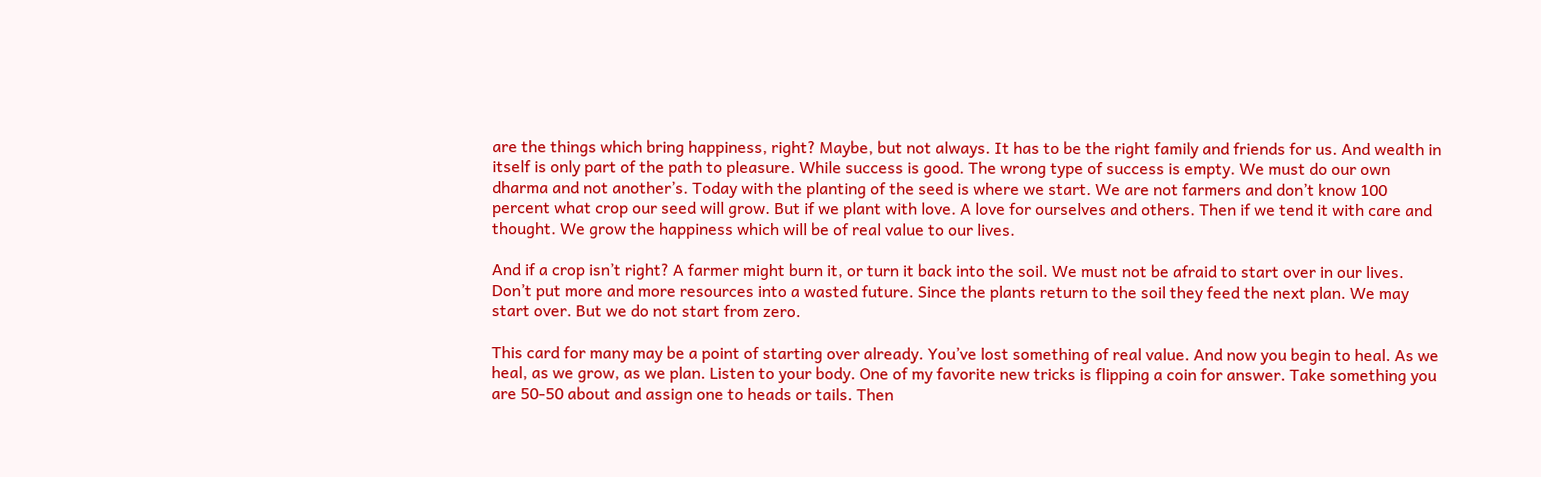are the things which bring happiness, right? Maybe, but not always. It has to be the right family and friends for us. And wealth in itself is only part of the path to pleasure. While success is good. The wrong type of success is empty. We must do our own dharma and not another’s. Today with the planting of the seed is where we start. We are not farmers and don’t know 100 percent what crop our seed will grow. But if we plant with love. A love for ourselves and others. Then if we tend it with care and thought. We grow the happiness which will be of real value to our lives.

And if a crop isn’t right? A farmer might burn it, or turn it back into the soil. We must not be afraid to start over in our lives. Don’t put more and more resources into a wasted future. Since the plants return to the soil they feed the next plan. We may start over. But we do not start from zero.

This card for many may be a point of starting over already. You’ve lost something of real value. And now you begin to heal. As we heal, as we grow, as we plan. Listen to your body. One of my favorite new tricks is flipping a coin for answer. Take something you are 50-50 about and assign one to heads or tails. Then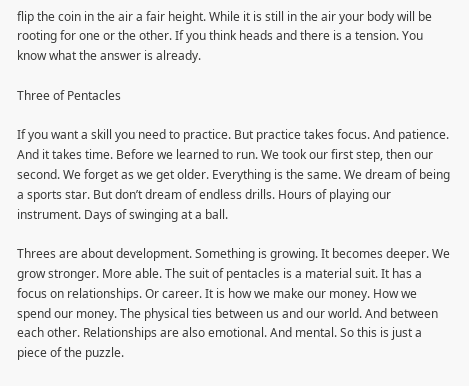flip the coin in the air a fair height. While it is still in the air your body will be rooting for one or the other. If you think heads and there is a tension. You know what the answer is already.

Three of Pentacles

If you want a skill you need to practice. But practice takes focus. And patience. And it takes time. Before we learned to run. We took our first step, then our second. We forget as we get older. Everything is the same. We dream of being a sports star. But don’t dream of endless drills. Hours of playing our instrument. Days of swinging at a ball.

Threes are about development. Something is growing. It becomes deeper. We grow stronger. More able. The suit of pentacles is a material suit. It has a focus on relationships. Or career. It is how we make our money. How we spend our money. The physical ties between us and our world. And between each other. Relationships are also emotional. And mental. So this is just a piece of the puzzle.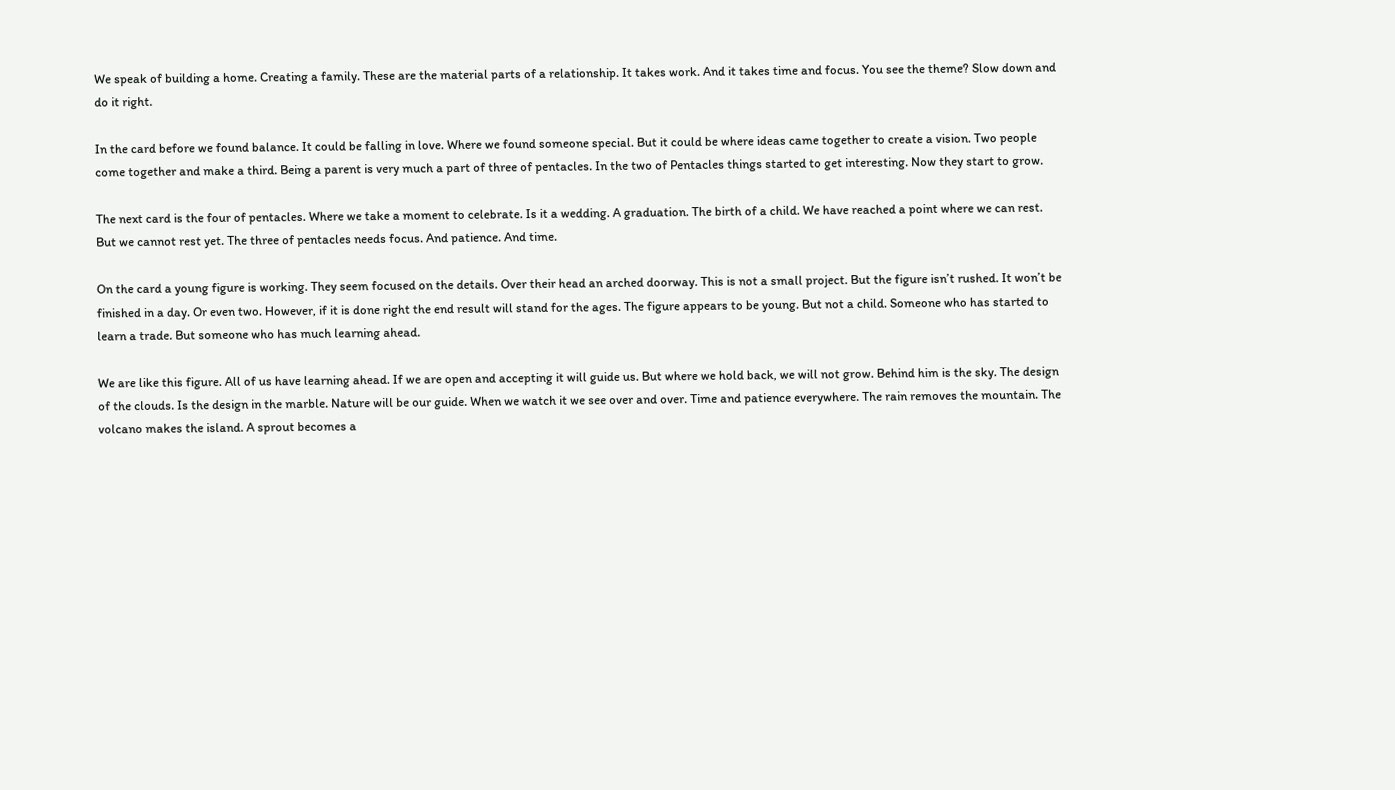We speak of building a home. Creating a family. These are the material parts of a relationship. It takes work. And it takes time and focus. You see the theme? Slow down and do it right.

In the card before we found balance. It could be falling in love. Where we found someone special. But it could be where ideas came together to create a vision. Two people come together and make a third. Being a parent is very much a part of three of pentacles. In the two of Pentacles things started to get interesting. Now they start to grow.

The next card is the four of pentacles. Where we take a moment to celebrate. Is it a wedding. A graduation. The birth of a child. We have reached a point where we can rest. But we cannot rest yet. The three of pentacles needs focus. And patience. And time.

On the card a young figure is working. They seem focused on the details. Over their head an arched doorway. This is not a small project. But the figure isn’t rushed. It won’t be finished in a day. Or even two. However, if it is done right the end result will stand for the ages. The figure appears to be young. But not a child. Someone who has started to learn a trade. But someone who has much learning ahead.

We are like this figure. All of us have learning ahead. If we are open and accepting it will guide us. But where we hold back, we will not grow. Behind him is the sky. The design of the clouds. Is the design in the marble. Nature will be our guide. When we watch it we see over and over. Time and patience everywhere. The rain removes the mountain. The volcano makes the island. A sprout becomes a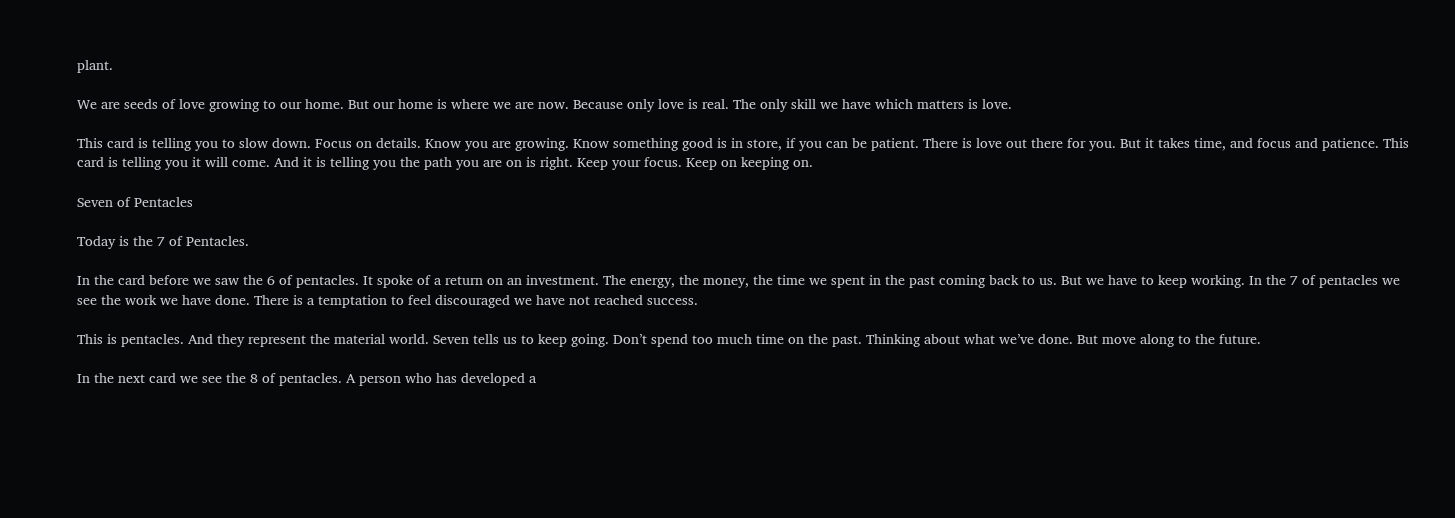plant.

We are seeds of love growing to our home. But our home is where we are now. Because only love is real. The only skill we have which matters is love.

This card is telling you to slow down. Focus on details. Know you are growing. Know something good is in store, if you can be patient. There is love out there for you. But it takes time, and focus and patience. This card is telling you it will come. And it is telling you the path you are on is right. Keep your focus. Keep on keeping on.

Seven of Pentacles

Today is the 7 of Pentacles.

In the card before we saw the 6 of pentacles. It spoke of a return on an investment. The energy, the money, the time we spent in the past coming back to us. But we have to keep working. In the 7 of pentacles we see the work we have done. There is a temptation to feel discouraged we have not reached success.

This is pentacles. And they represent the material world. Seven tells us to keep going. Don’t spend too much time on the past. Thinking about what we’ve done. But move along to the future.

In the next card we see the 8 of pentacles. A person who has developed a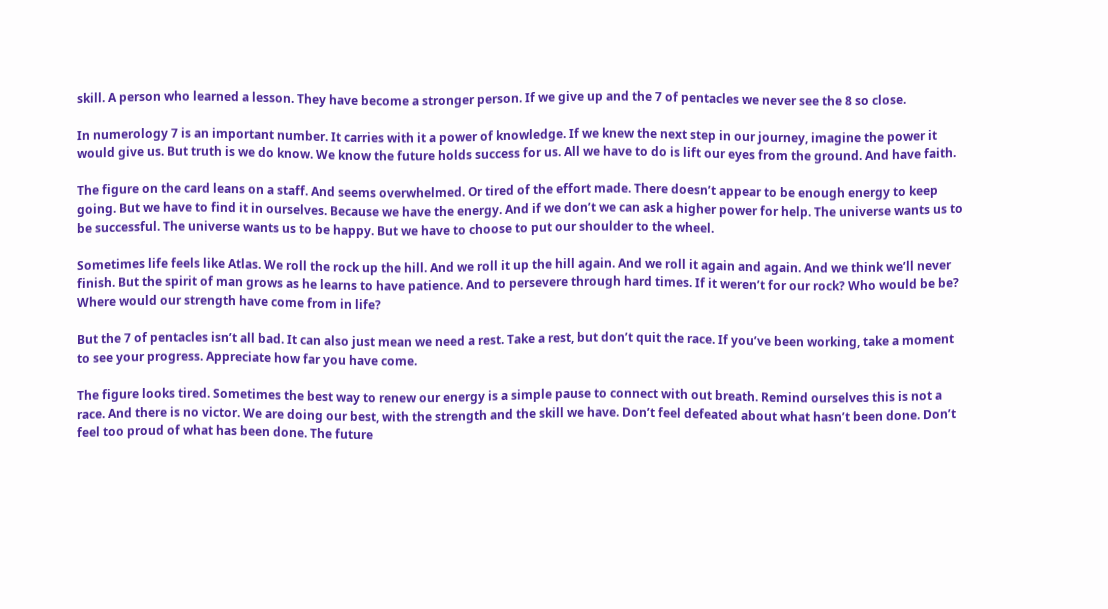skill. A person who learned a lesson. They have become a stronger person. If we give up and the 7 of pentacles we never see the 8 so close.

In numerology 7 is an important number. It carries with it a power of knowledge. If we knew the next step in our journey, imagine the power it would give us. But truth is we do know. We know the future holds success for us. All we have to do is lift our eyes from the ground. And have faith.

The figure on the card leans on a staff. And seems overwhelmed. Or tired of the effort made. There doesn’t appear to be enough energy to keep going. But we have to find it in ourselves. Because we have the energy. And if we don’t we can ask a higher power for help. The universe wants us to be successful. The universe wants us to be happy. But we have to choose to put our shoulder to the wheel.

Sometimes life feels like Atlas. We roll the rock up the hill. And we roll it up the hill again. And we roll it again and again. And we think we’ll never finish. But the spirit of man grows as he learns to have patience. And to persevere through hard times. If it weren’t for our rock? Who would be be? Where would our strength have come from in life?

But the 7 of pentacles isn’t all bad. It can also just mean we need a rest. Take a rest, but don’t quit the race. If you’ve been working, take a moment to see your progress. Appreciate how far you have come.

The figure looks tired. Sometimes the best way to renew our energy is a simple pause to connect with out breath. Remind ourselves this is not a race. And there is no victor. We are doing our best, with the strength and the skill we have. Don’t feel defeated about what hasn’t been done. Don’t feel too proud of what has been done. The future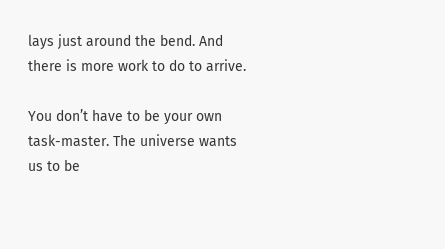lays just around the bend. And there is more work to do to arrive.

You don’t have to be your own task-master. The universe wants us to be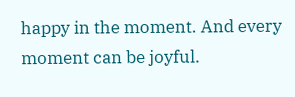happy in the moment. And every moment can be joyful.